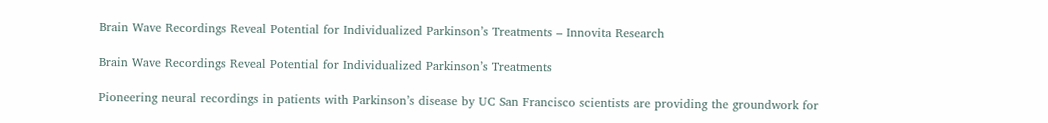Brain Wave Recordings Reveal Potential for Individualized Parkinson’s Treatments – Innovita Research

Brain Wave Recordings Reveal Potential for Individualized Parkinson’s Treatments

Pioneering neural recordings in patients with Parkinson’s disease by UC San Francisco scientists are providing the groundwork for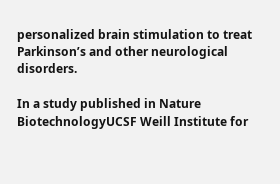personalized brain stimulation to treat Parkinson’s and other neurological disorders.

In a study published in Nature BiotechnologyUCSF Weill Institute for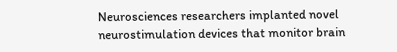Neurosciences researchers implanted novel neurostimulation devices that monitor brain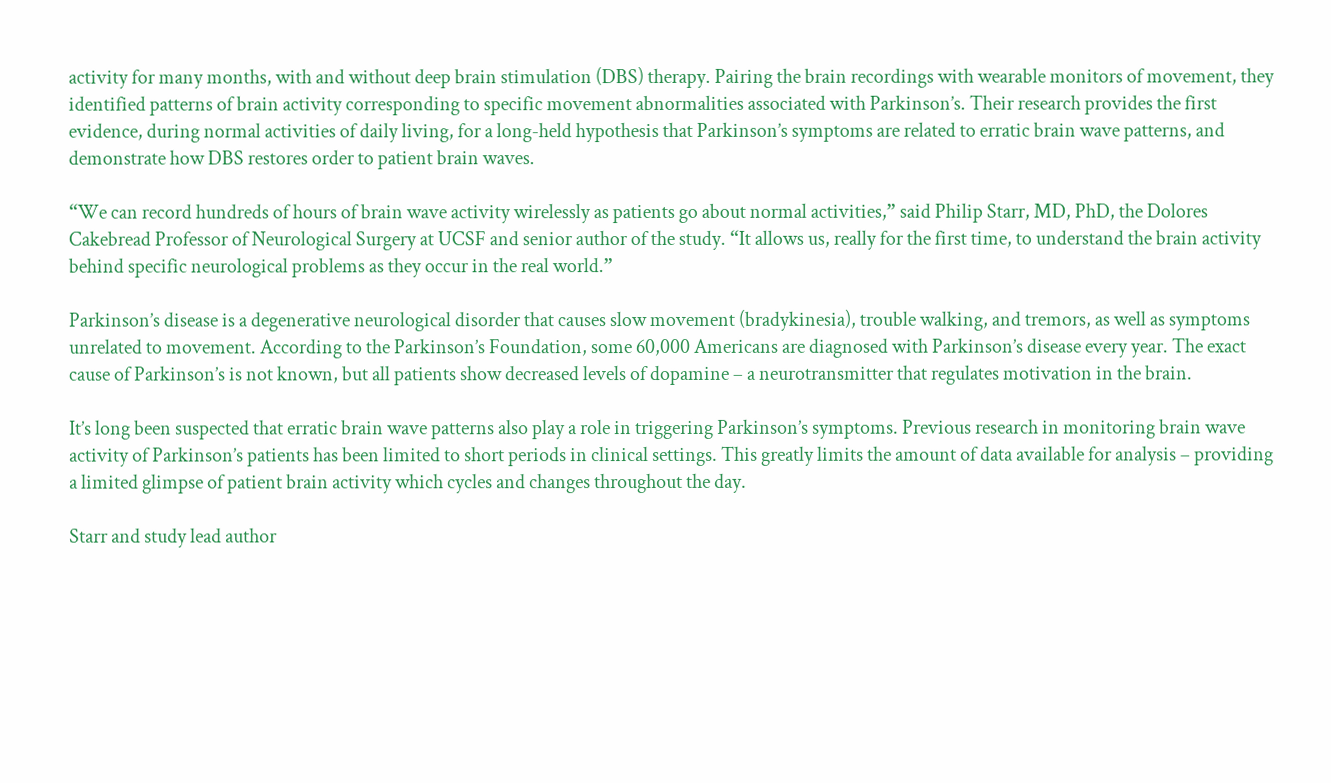activity for many months, with and without deep brain stimulation (DBS) therapy. Pairing the brain recordings with wearable monitors of movement, they identified patterns of brain activity corresponding to specific movement abnormalities associated with Parkinson’s. Their research provides the first evidence, during normal activities of daily living, for a long-held hypothesis that Parkinson’s symptoms are related to erratic brain wave patterns, and demonstrate how DBS restores order to patient brain waves.

“We can record hundreds of hours of brain wave activity wirelessly as patients go about normal activities,” said Philip Starr, MD, PhD, the Dolores Cakebread Professor of Neurological Surgery at UCSF and senior author of the study. “It allows us, really for the first time, to understand the brain activity behind specific neurological problems as they occur in the real world.”

Parkinson’s disease is a degenerative neurological disorder that causes slow movement (bradykinesia), trouble walking, and tremors, as well as symptoms unrelated to movement. According to the Parkinson’s Foundation, some 60,000 Americans are diagnosed with Parkinson’s disease every year. The exact cause of Parkinson’s is not known, but all patients show decreased levels of dopamine – a neurotransmitter that regulates motivation in the brain.

It’s long been suspected that erratic brain wave patterns also play a role in triggering Parkinson’s symptoms. Previous research in monitoring brain wave activity of Parkinson’s patients has been limited to short periods in clinical settings. This greatly limits the amount of data available for analysis – providing a limited glimpse of patient brain activity which cycles and changes throughout the day.

Starr and study lead author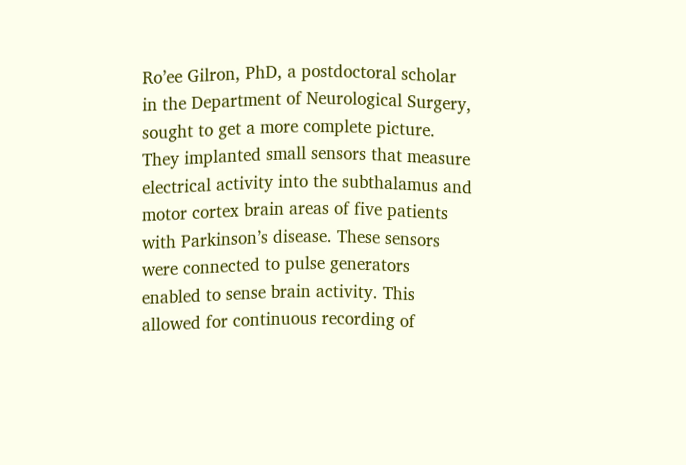Ro’ee Gilron, PhD, a postdoctoral scholar in the Department of Neurological Surgery, sought to get a more complete picture. They implanted small sensors that measure electrical activity into the subthalamus and motor cortex brain areas of five patients with Parkinson’s disease. These sensors were connected to pulse generators enabled to sense brain activity. This allowed for continuous recording of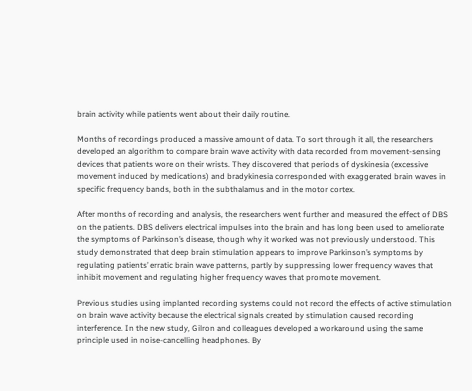brain activity while patients went about their daily routine.

Months of recordings produced a massive amount of data. To sort through it all, the researchers developed an algorithm to compare brain wave activity with data recorded from movement-sensing devices that patients wore on their wrists. They discovered that periods of dyskinesia (excessive movement induced by medications) and bradykinesia corresponded with exaggerated brain waves in specific frequency bands, both in the subthalamus and in the motor cortex.

After months of recording and analysis, the researchers went further and measured the effect of DBS on the patients. DBS delivers electrical impulses into the brain and has long been used to ameliorate the symptoms of Parkinson’s disease, though why it worked was not previously understood. This study demonstrated that deep brain stimulation appears to improve Parkinson’s symptoms by regulating patients’ erratic brain wave patterns, partly by suppressing lower frequency waves that inhibit movement and regulating higher frequency waves that promote movement.

Previous studies using implanted recording systems could not record the effects of active stimulation on brain wave activity because the electrical signals created by stimulation caused recording interference. In the new study, Gilron and colleagues developed a workaround using the same principle used in noise-cancelling headphones. By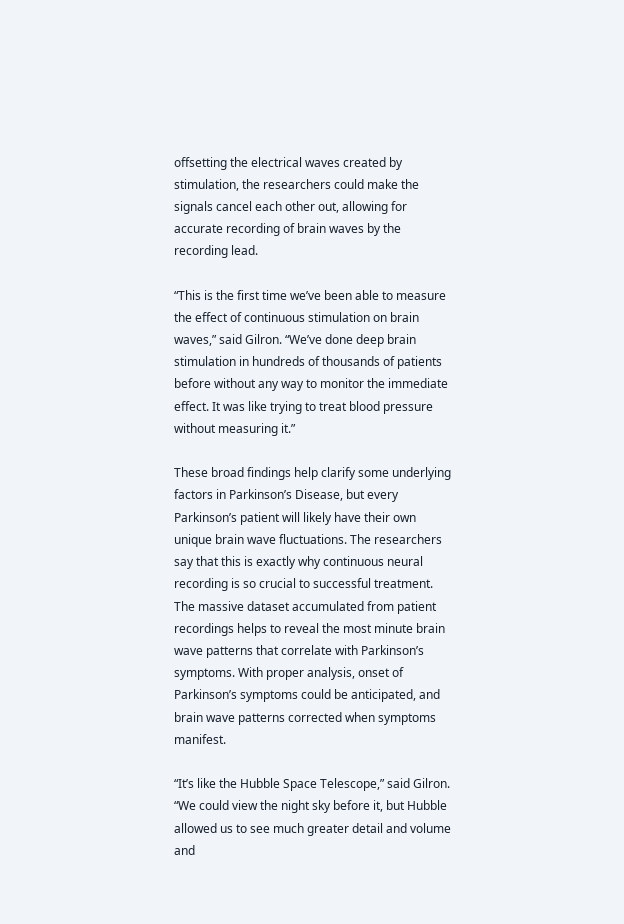offsetting the electrical waves created by stimulation, the researchers could make the signals cancel each other out, allowing for accurate recording of brain waves by the recording lead.

“This is the first time we’ve been able to measure the effect of continuous stimulation on brain waves,” said Gilron. “We’ve done deep brain stimulation in hundreds of thousands of patients before without any way to monitor the immediate effect. It was like trying to treat blood pressure without measuring it.”

These broad findings help clarify some underlying factors in Parkinson’s Disease, but every Parkinson’s patient will likely have their own unique brain wave fluctuations. The researchers say that this is exactly why continuous neural recording is so crucial to successful treatment. The massive dataset accumulated from patient recordings helps to reveal the most minute brain wave patterns that correlate with Parkinson’s symptoms. With proper analysis, onset of Parkinson’s symptoms could be anticipated, and brain wave patterns corrected when symptoms manifest.

“It’s like the Hubble Space Telescope,” said Gilron. “We could view the night sky before it, but Hubble allowed us to see much greater detail and volume and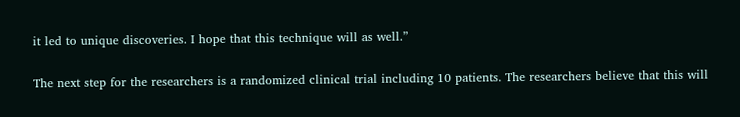it led to unique discoveries. I hope that this technique will as well.”

The next step for the researchers is a randomized clinical trial including 10 patients. The researchers believe that this will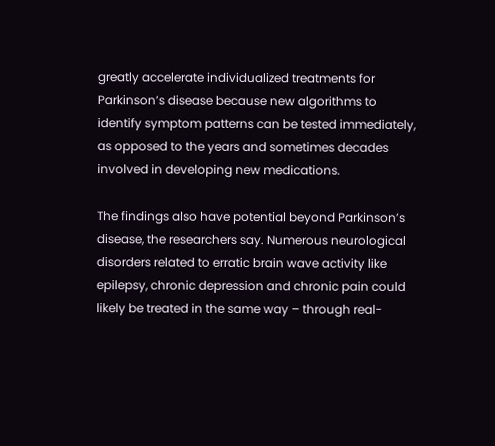greatly accelerate individualized treatments for Parkinson’s disease because new algorithms to identify symptom patterns can be tested immediately, as opposed to the years and sometimes decades involved in developing new medications.

The findings also have potential beyond Parkinson’s disease, the researchers say. Numerous neurological disorders related to erratic brain wave activity like epilepsy, chronic depression and chronic pain could likely be treated in the same way – through real-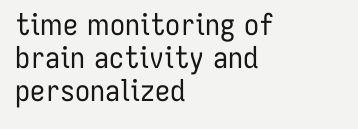time monitoring of brain activity and personalized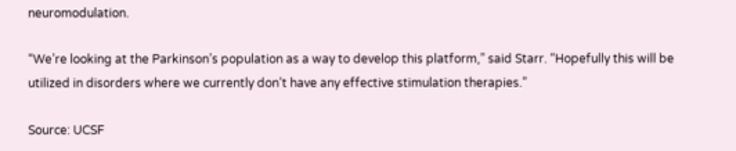neuromodulation.

“We’re looking at the Parkinson’s population as a way to develop this platform,” said Starr. “Hopefully this will be utilized in disorders where we currently don’t have any effective stimulation therapies.”

Source: UCSF